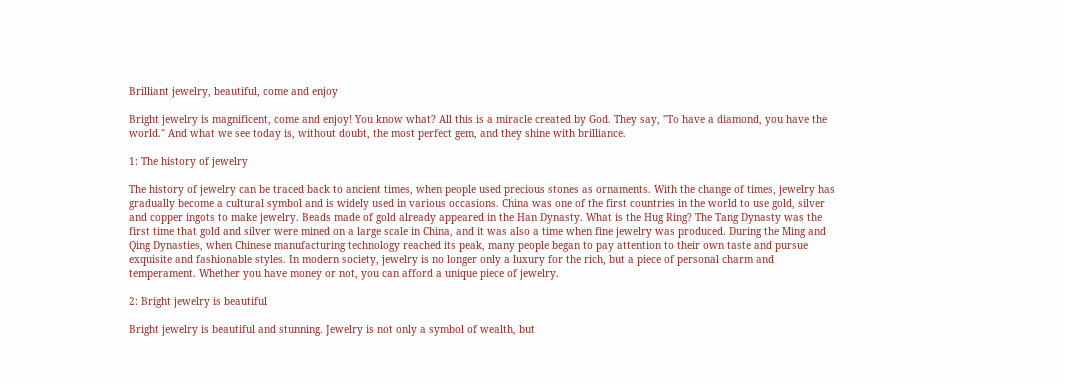Brilliant jewelry, beautiful, come and enjoy

Bright jewelry is magnificent, come and enjoy! You know what? All this is a miracle created by God. They say, "To have a diamond, you have the world." And what we see today is, without doubt, the most perfect gem, and they shine with brilliance.

1: The history of jewelry

The history of jewelry can be traced back to ancient times, when people used precious stones as ornaments. With the change of times, jewelry has gradually become a cultural symbol and is widely used in various occasions. China was one of the first countries in the world to use gold, silver and copper ingots to make jewelry. Beads made of gold already appeared in the Han Dynasty. What is the Hug Ring? The Tang Dynasty was the first time that gold and silver were mined on a large scale in China, and it was also a time when fine jewelry was produced. During the Ming and Qing Dynasties, when Chinese manufacturing technology reached its peak, many people began to pay attention to their own taste and pursue exquisite and fashionable styles. In modern society, jewelry is no longer only a luxury for the rich, but a piece of personal charm and temperament. Whether you have money or not, you can afford a unique piece of jewelry.

2: Bright jewelry is beautiful

Bright jewelry is beautiful and stunning. Jewelry is not only a symbol of wealth, but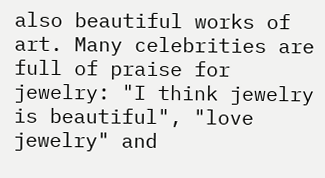also beautiful works of art. Many celebrities are full of praise for jewelry: "I think jewelry is beautiful", "love jewelry" and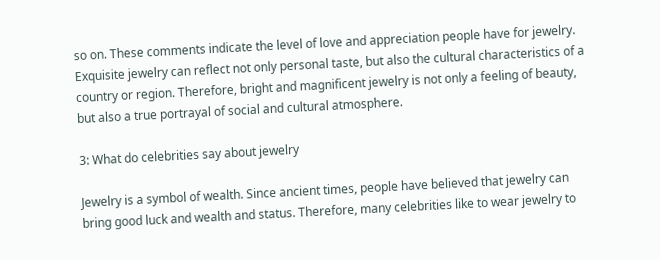so on. These comments indicate the level of love and appreciation people have for jewelry. Exquisite jewelry can reflect not only personal taste, but also the cultural characteristics of a country or region. Therefore, bright and magnificent jewelry is not only a feeling of beauty, but also a true portrayal of social and cultural atmosphere.

3: What do celebrities say about jewelry

Jewelry is a symbol of wealth. Since ancient times, people have believed that jewelry can bring good luck and wealth and status. Therefore, many celebrities like to wear jewelry to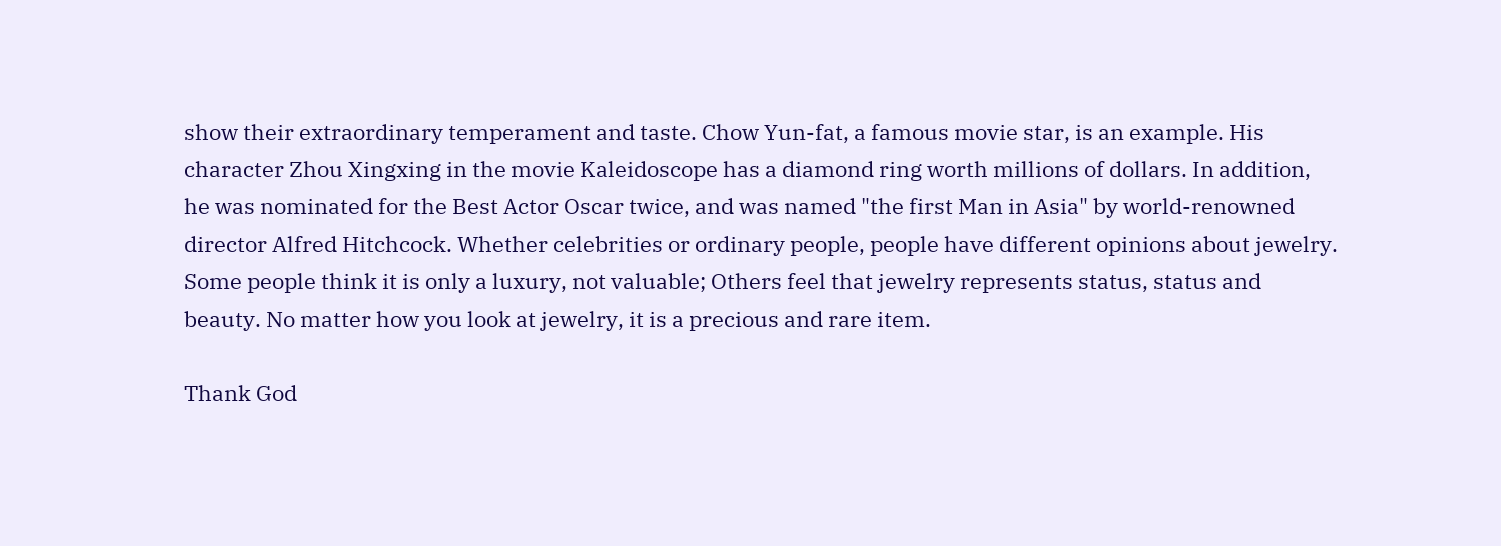show their extraordinary temperament and taste. Chow Yun-fat, a famous movie star, is an example. His character Zhou Xingxing in the movie Kaleidoscope has a diamond ring worth millions of dollars. In addition, he was nominated for the Best Actor Oscar twice, and was named "the first Man in Asia" by world-renowned director Alfred Hitchcock. Whether celebrities or ordinary people, people have different opinions about jewelry. Some people think it is only a luxury, not valuable; Others feel that jewelry represents status, status and beauty. No matter how you look at jewelry, it is a precious and rare item.

Thank God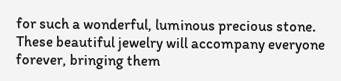for such a wonderful, luminous precious stone. These beautiful jewelry will accompany everyone forever, bringing them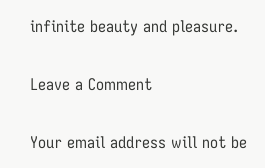infinite beauty and pleasure.

Leave a Comment

Your email address will not be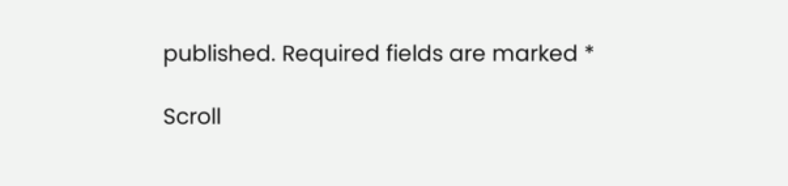published. Required fields are marked *

Scroll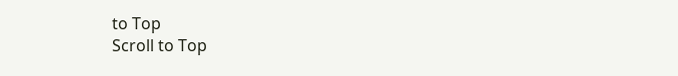to Top
Scroll to Top